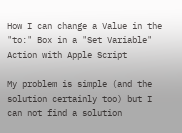How I can change a Value in the "to:" Box in a "Set Variable" Action with Apple Script

My problem is simple (and the solution certainly too) but I can not find a solution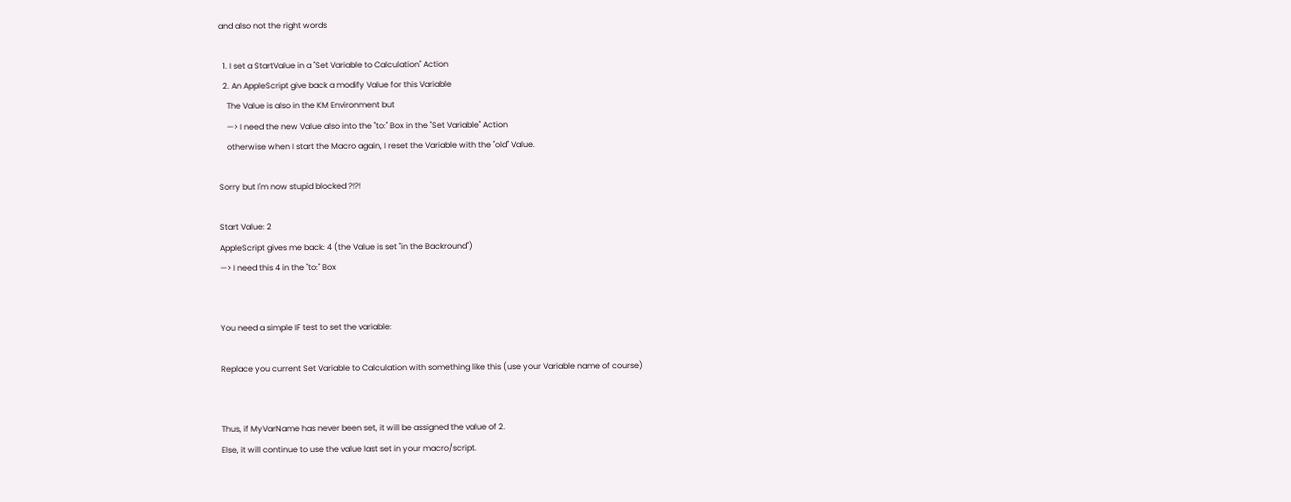and also not the right words

  1. I set a StartValue in a "Set Variable to Calculation" Action
  2. An AppleScript give back a modify Value for this Variable
    The Value is also in the KM Environment but
    —> I need the new Value also into the "to:" Box in the "Set Variable" Action
    otherwise when I start the Macro again, I reset the Variable with the "old" Value.

Sorry but I'm now stupid blocked ?!?!

Start Value: 2
AppleScript gives me back: 4 (the Value is set "in the Backround")
—> I need this 4 in the "to:" Box


You need a simple IF test to set the variable:

Replace you current Set Variable to Calculation with something like this (use your Variable name of course)


Thus, if MyVarName has never been set, it will be assigned the value of 2.
Else, it will continue to use the value last set in your macro/script.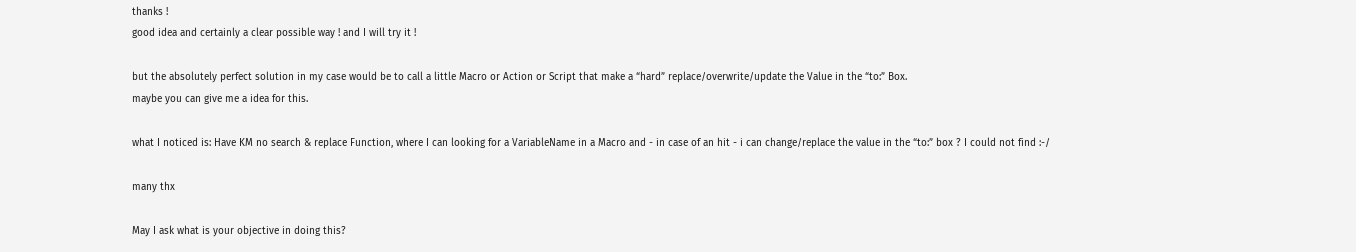thanks !
good idea and certainly a clear possible way ! and I will try it !

but the absolutely perfect solution in my case would be to call a little Macro or Action or Script that make a “hard” replace/overwrite/update the Value in the “to:” Box.
maybe you can give me a idea for this.

what I noticed is: Have KM no search & replace Function, where I can looking for a VariableName in a Macro and - in case of an hit - i can change/replace the value in the “to:” box ? I could not find :-/

many thx

May I ask what is your objective in doing this?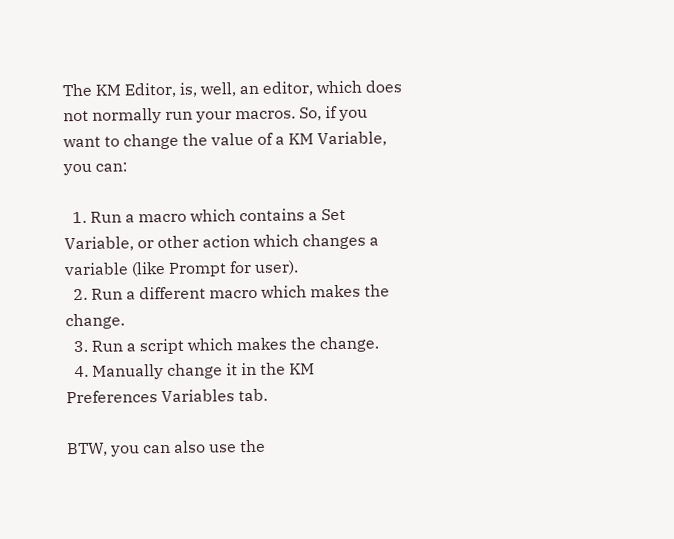The KM Editor, is, well, an editor, which does not normally run your macros. So, if you want to change the value of a KM Variable, you can:

  1. Run a macro which contains a Set Variable, or other action which changes a variable (like Prompt for user).
  2. Run a different macro which makes the change.
  3. Run a script which makes the change.
  4. Manually change it in the KM Preferences Variables tab.

BTW, you can also use the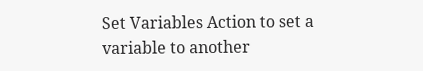Set Variables Action to set a variable to another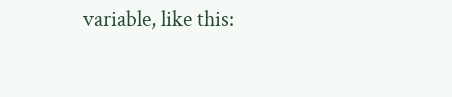variable, like this: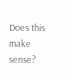Does this make sense?